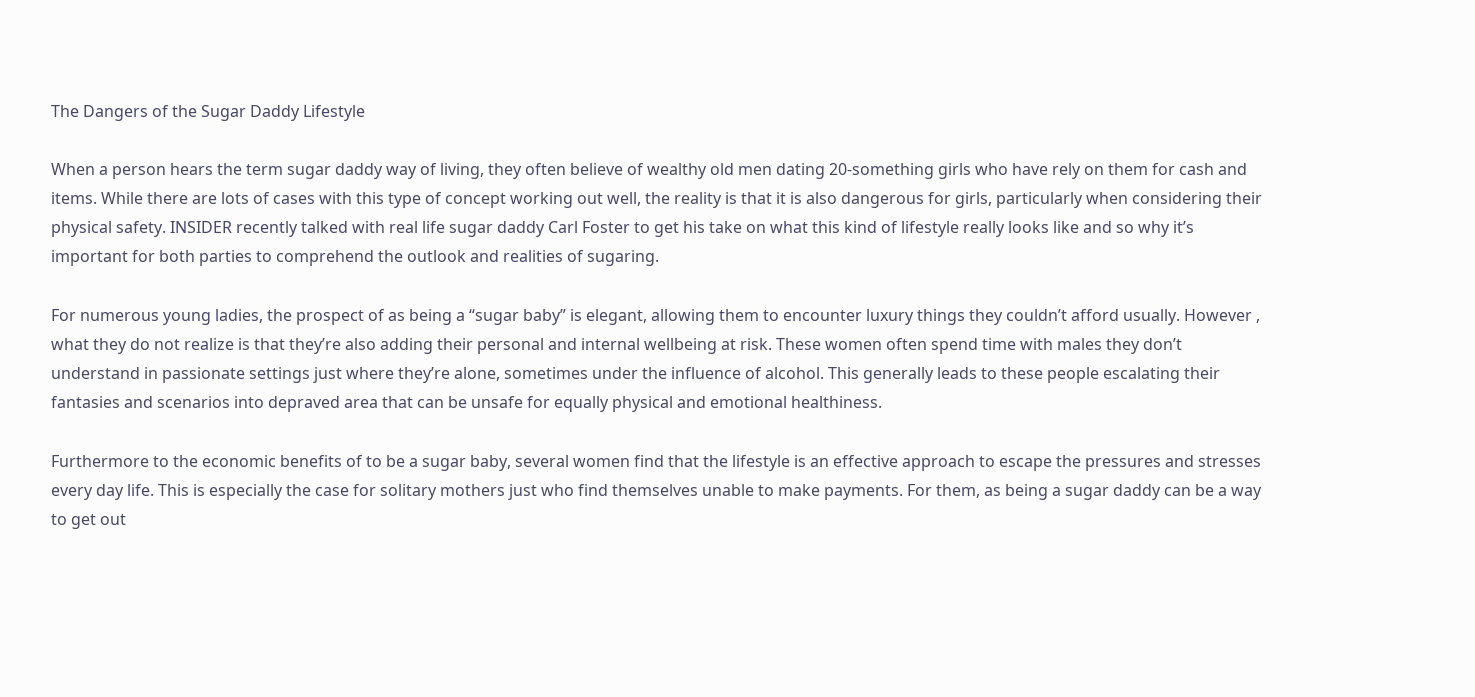The Dangers of the Sugar Daddy Lifestyle

When a person hears the term sugar daddy way of living, they often believe of wealthy old men dating 20-something girls who have rely on them for cash and items. While there are lots of cases with this type of concept working out well, the reality is that it is also dangerous for girls, particularly when considering their physical safety. INSIDER recently talked with real life sugar daddy Carl Foster to get his take on what this kind of lifestyle really looks like and so why it’s important for both parties to comprehend the outlook and realities of sugaring.

For numerous young ladies, the prospect of as being a “sugar baby” is elegant, allowing them to encounter luxury things they couldn’t afford usually. However , what they do not realize is that they’re also adding their personal and internal wellbeing at risk. These women often spend time with males they don’t understand in passionate settings just where they’re alone, sometimes under the influence of alcohol. This generally leads to these people escalating their fantasies and scenarios into depraved area that can be unsafe for equally physical and emotional healthiness.

Furthermore to the economic benefits of to be a sugar baby, several women find that the lifestyle is an effective approach to escape the pressures and stresses every day life. This is especially the case for solitary mothers just who find themselves unable to make payments. For them, as being a sugar daddy can be a way to get out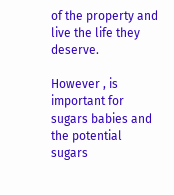of the property and live the life they deserve.

However , is important for sugars babies and the potential sugars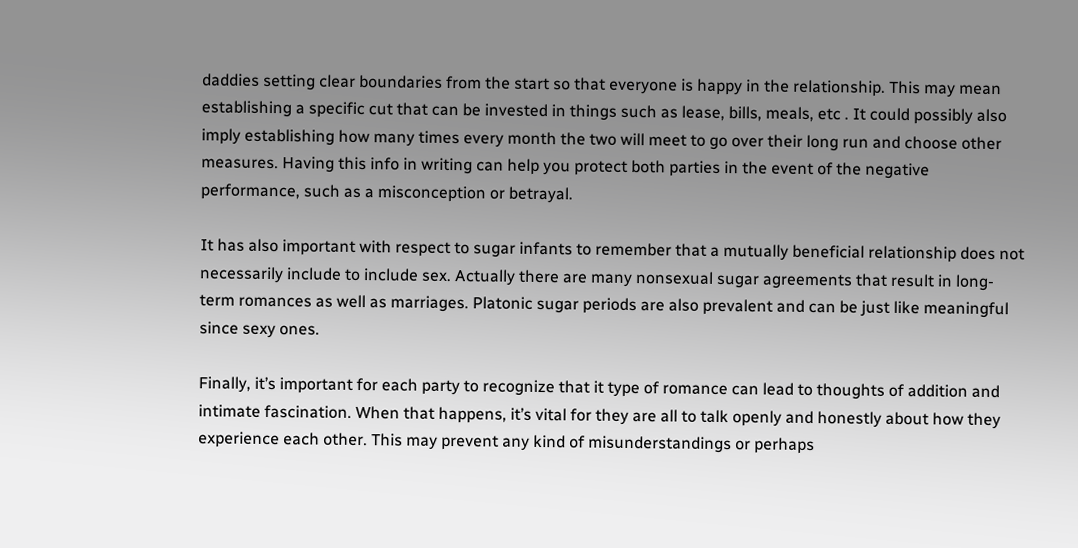daddies setting clear boundaries from the start so that everyone is happy in the relationship. This may mean establishing a specific cut that can be invested in things such as lease, bills, meals, etc . It could possibly also imply establishing how many times every month the two will meet to go over their long run and choose other measures. Having this info in writing can help you protect both parties in the event of the negative performance, such as a misconception or betrayal.

It has also important with respect to sugar infants to remember that a mutually beneficial relationship does not necessarily include to include sex. Actually there are many nonsexual sugar agreements that result in long-term romances as well as marriages. Platonic sugar periods are also prevalent and can be just like meaningful since sexy ones.

Finally, it’s important for each party to recognize that it type of romance can lead to thoughts of addition and intimate fascination. When that happens, it’s vital for they are all to talk openly and honestly about how they experience each other. This may prevent any kind of misunderstandings or perhaps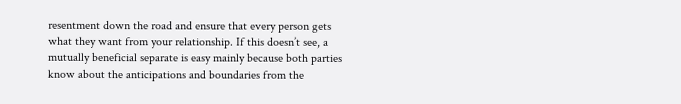resentment down the road and ensure that every person gets what they want from your relationship. If this doesn’t see, a mutually beneficial separate is easy mainly because both parties know about the anticipations and boundaries from the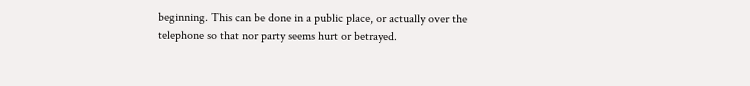beginning. This can be done in a public place, or actually over the telephone so that nor party seems hurt or betrayed.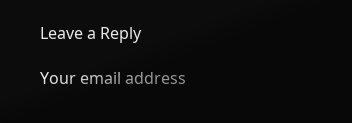Leave a Reply

Your email address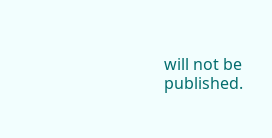will not be published.